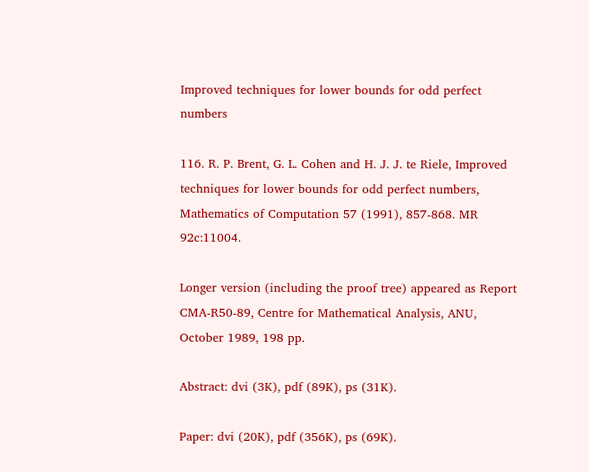Improved techniques for lower bounds for odd perfect numbers

116. R. P. Brent, G. L. Cohen and H. J. J. te Riele, Improved techniques for lower bounds for odd perfect numbers, Mathematics of Computation 57 (1991), 857-868. MR 92c:11004.

Longer version (including the proof tree) appeared as Report CMA-R50-89, Centre for Mathematical Analysis, ANU, October 1989, 198 pp.

Abstract: dvi (3K), pdf (89K), ps (31K).

Paper: dvi (20K), pdf (356K), ps (69K).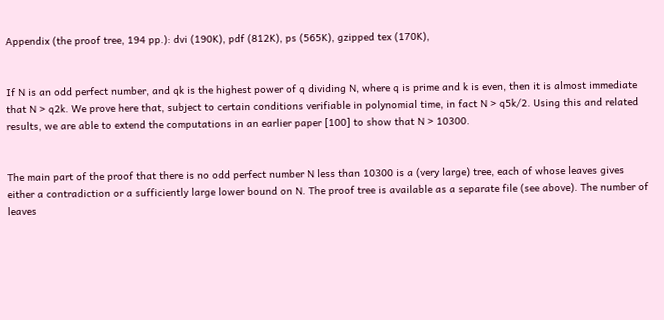Appendix (the proof tree, 194 pp.): dvi (190K), pdf (812K), ps (565K), gzipped tex (170K),


If N is an odd perfect number, and qk is the highest power of q dividing N, where q is prime and k is even, then it is almost immediate that N > q2k. We prove here that, subject to certain conditions verifiable in polynomial time, in fact N > q5k/2. Using this and related results, we are able to extend the computations in an earlier paper [100] to show that N > 10300.


The main part of the proof that there is no odd perfect number N less than 10300 is a (very large) tree, each of whose leaves gives either a contradiction or a sufficiently large lower bound on N. The proof tree is available as a separate file (see above). The number of leaves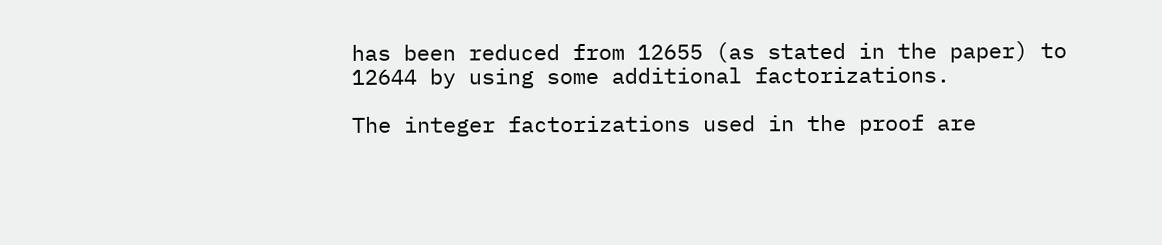has been reduced from 12655 (as stated in the paper) to 12644 by using some additional factorizations.

The integer factorizations used in the proof are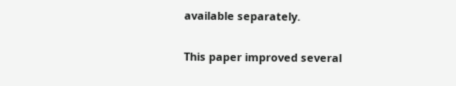available separately.

This paper improved several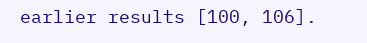earlier results [100, 106].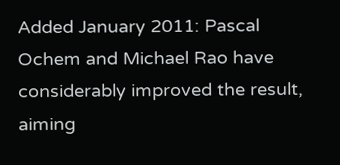Added January 2011: Pascal Ochem and Michael Rao have considerably improved the result, aiming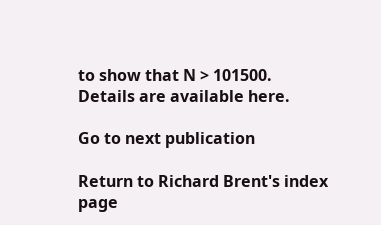to show that N > 101500. Details are available here.

Go to next publication

Return to Richard Brent's index page